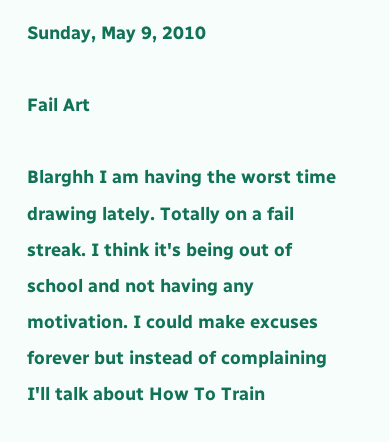Sunday, May 9, 2010

Fail Art

Blarghh I am having the worst time drawing lately. Totally on a fail streak. I think it's being out of school and not having any motivation. I could make excuses forever but instead of complaining I'll talk about How To Train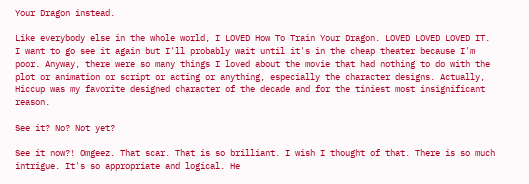Your Dragon instead.

Like everybody else in the whole world, I LOVED How To Train Your Dragon. LOVED LOVED LOVED IT. I want to go see it again but I'll probably wait until it's in the cheap theater because I'm poor. Anyway, there were so many things I loved about the movie that had nothing to do with the plot or animation or script or acting or anything, especially the character designs. Actually, Hiccup was my favorite designed character of the decade and for the tiniest most insignificant reason.

See it? No? Not yet?

See it now?! Omgeez. That scar. That is so brilliant. I wish I thought of that. There is so much intrigue. It's so appropriate and logical. He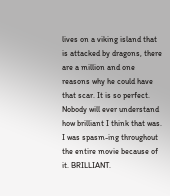lives on a viking island that is attacked by dragons, there are a million and one reasons why he could have that scar. It is so perfect. Nobody will ever understand how brilliant I think that was. I was spasm-ing throughout the entire movie because of it. BRILLIANT.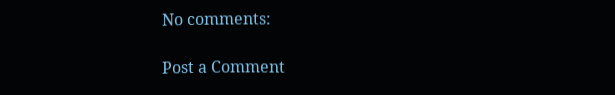No comments:

Post a Comment